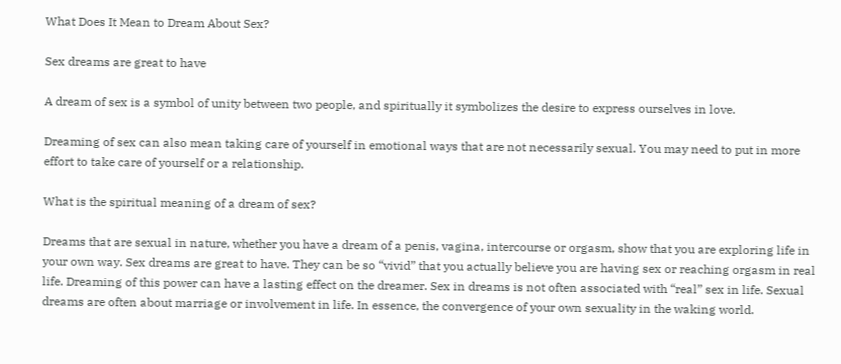What Does It Mean to Dream About Sex?

Sex dreams are great to have

A dream of sex is a symbol of unity between two people, and spiritually it symbolizes the desire to express ourselves in love.

Dreaming of sex can also mean taking care of yourself in emotional ways that are not necessarily sexual. You may need to put in more effort to take care of yourself or a relationship.

What is the spiritual meaning of a dream of sex?

Dreams that are sexual in nature, whether you have a dream of a penis, vagina, intercourse or orgasm, show that you are exploring life in your own way. Sex dreams are great to have. They can be so “vivid” that you actually believe you are having sex or reaching orgasm in real life. Dreaming of this power can have a lasting effect on the dreamer. Sex in dreams is not often associated with “real” sex in life. Sexual dreams are often about marriage or involvement in life. In essence, the convergence of your own sexuality in the waking world.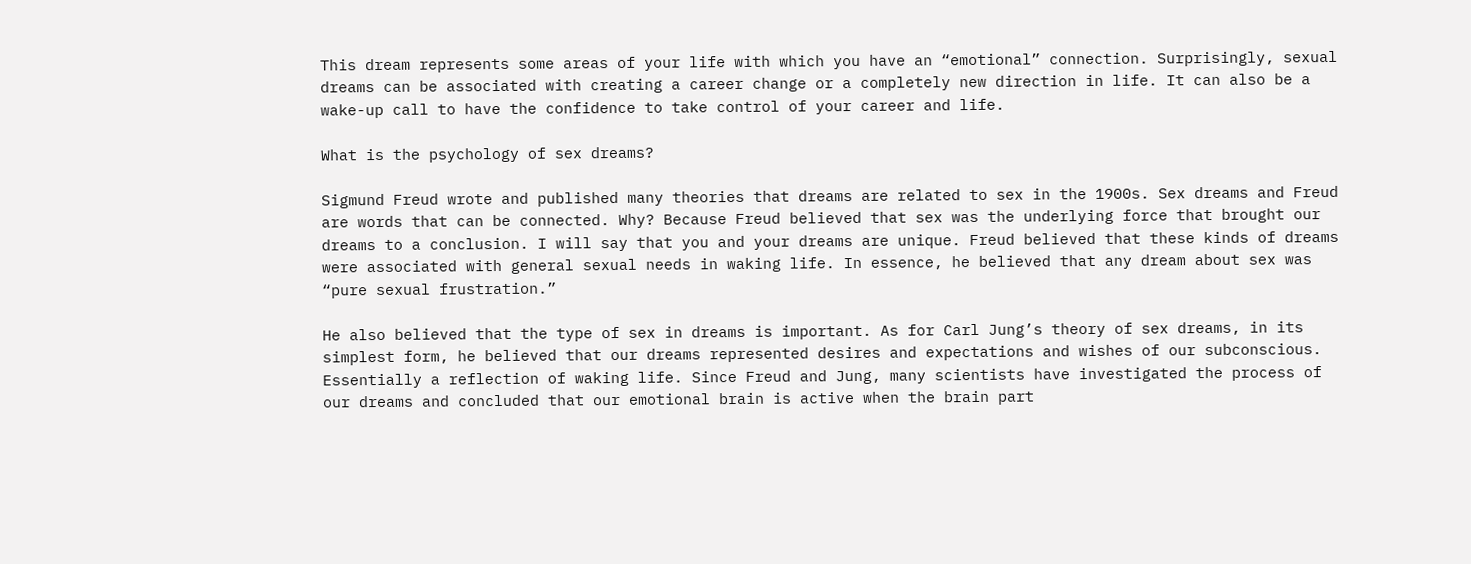This dream represents some areas of your life with which you have an “emotional” connection. Surprisingly, sexual dreams can be associated with creating a career change or a completely new direction in life. It can also be a wake-up call to have the confidence to take control of your career and life.

What is the psychology of sex dreams?

Sigmund Freud wrote and published many theories that dreams are related to sex in the 1900s. Sex dreams and Freud are words that can be connected. Why? Because Freud believed that sex was the underlying force that brought our dreams to a conclusion. I will say that you and your dreams are unique. Freud believed that these kinds of dreams were associated with general sexual needs in waking life. In essence, he believed that any dream about sex was “pure sexual frustration.”

He also believed that the type of sex in dreams is important. As for Carl Jung’s theory of sex dreams, in its simplest form, he believed that our dreams represented desires and expectations and wishes of our subconscious. Essentially a reflection of waking life. Since Freud and Jung, many scientists have investigated the process of our dreams and concluded that our emotional brain is active when the brain part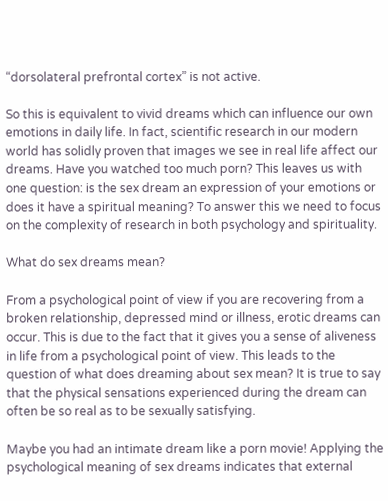“dorsolateral prefrontal cortex” is not active.

So this is equivalent to vivid dreams which can influence our own emotions in daily life. In fact, scientific research in our modern world has solidly proven that images we see in real life affect our dreams. Have you watched too much porn? This leaves us with one question: is the sex dream an expression of your emotions or does it have a spiritual meaning? To answer this we need to focus on the complexity of research in both psychology and spirituality.

What do sex dreams mean?

From a psychological point of view if you are recovering from a broken relationship, depressed mind or illness, erotic dreams can occur. This is due to the fact that it gives you a sense of aliveness in life from a psychological point of view. This leads to the question of what does dreaming about sex mean? It is true to say that the physical sensations experienced during the dream can often be so real as to be sexually satisfying.

Maybe you had an intimate dream like a porn movie! Applying the psychological meaning of sex dreams indicates that external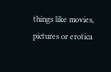things like movies, pictures or erotica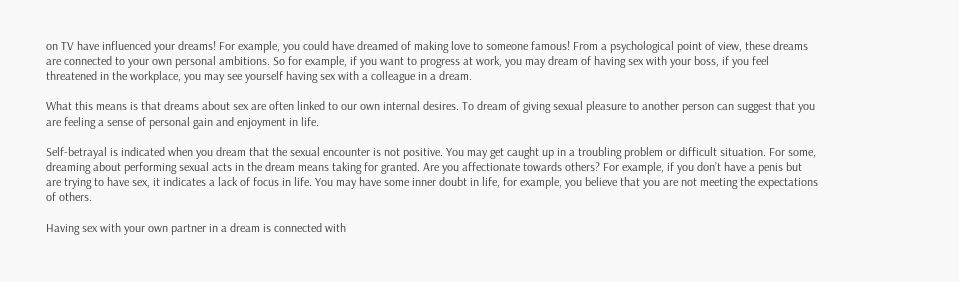on TV have influenced your dreams! For example, you could have dreamed of making love to someone famous! From a psychological point of view, these dreams are connected to your own personal ambitions. So for example, if you want to progress at work, you may dream of having sex with your boss, if you feel threatened in the workplace, you may see yourself having sex with a colleague in a dream.

What this means is that dreams about sex are often linked to our own internal desires. To dream of giving sexual pleasure to another person can suggest that you are feeling a sense of personal gain and enjoyment in life.

Self-betrayal is indicated when you dream that the sexual encounter is not positive. You may get caught up in a troubling problem or difficult situation. For some, dreaming about performing sexual acts in the dream means taking for granted. Are you affectionate towards others? For example, if you don’t have a penis but are trying to have sex, it indicates a lack of focus in life. You may have some inner doubt in life, for example, you believe that you are not meeting the expectations of others.

Having sex with your own partner in a dream is connected with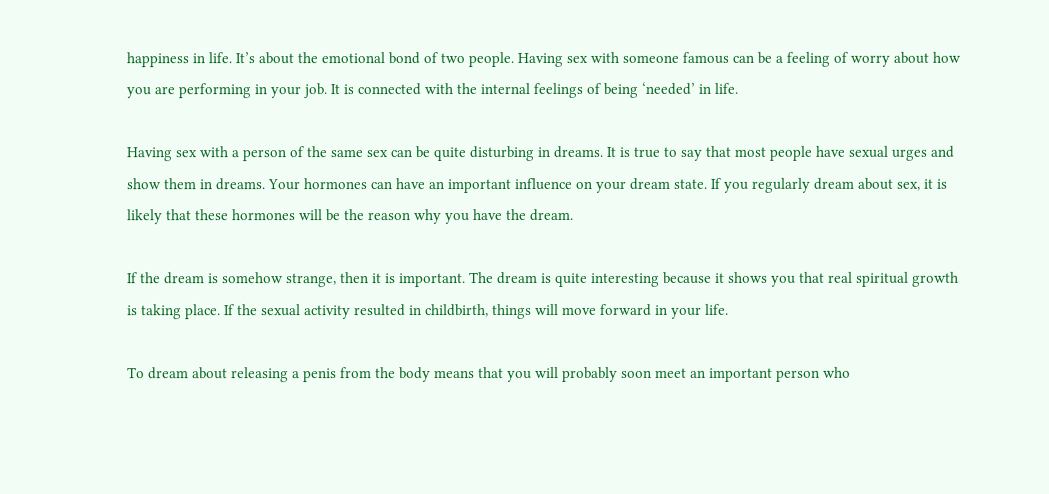happiness in life. It’s about the emotional bond of two people. Having sex with someone famous can be a feeling of worry about how you are performing in your job. It is connected with the internal feelings of being ‘needed’ in life.

Having sex with a person of the same sex can be quite disturbing in dreams. It is true to say that most people have sexual urges and show them in dreams. Your hormones can have an important influence on your dream state. If you regularly dream about sex, it is likely that these hormones will be the reason why you have the dream.

If the dream is somehow strange, then it is important. The dream is quite interesting because it shows you that real spiritual growth is taking place. If the sexual activity resulted in childbirth, things will move forward in your life.

To dream about releasing a penis from the body means that you will probably soon meet an important person who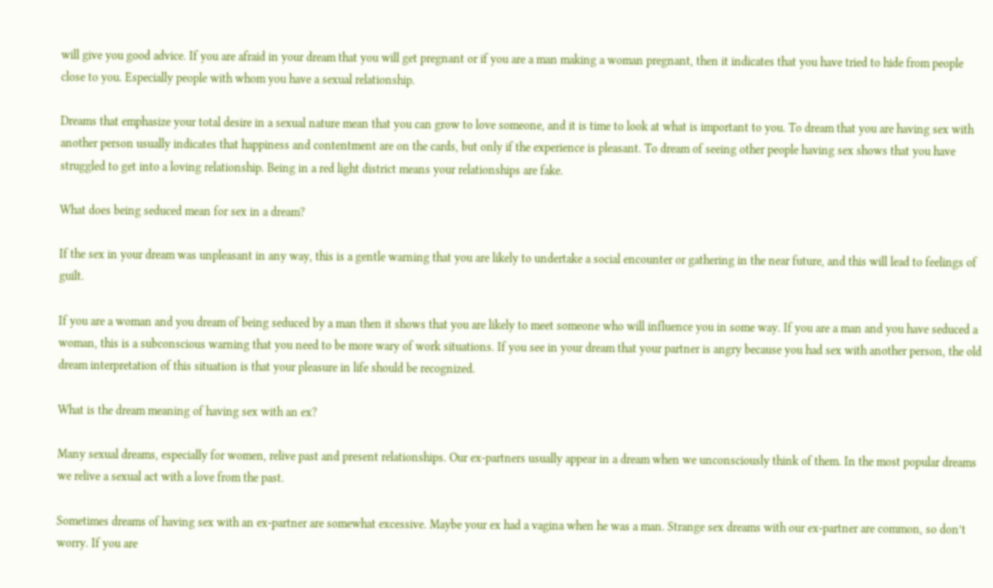will give you good advice. If you are afraid in your dream that you will get pregnant or if you are a man making a woman pregnant, then it indicates that you have tried to hide from people close to you. Especially people with whom you have a sexual relationship.

Dreams that emphasize your total desire in a sexual nature mean that you can grow to love someone, and it is time to look at what is important to you. To dream that you are having sex with another person usually indicates that happiness and contentment are on the cards, but only if the experience is pleasant. To dream of seeing other people having sex shows that you have struggled to get into a loving relationship. Being in a red light district means your relationships are fake.

What does being seduced mean for sex in a dream?

If the sex in your dream was unpleasant in any way, this is a gentle warning that you are likely to undertake a social encounter or gathering in the near future, and this will lead to feelings of guilt.

If you are a woman and you dream of being seduced by a man then it shows that you are likely to meet someone who will influence you in some way. If you are a man and you have seduced a woman, this is a subconscious warning that you need to be more wary of work situations. If you see in your dream that your partner is angry because you had sex with another person, the old dream interpretation of this situation is that your pleasure in life should be recognized.

What is the dream meaning of having sex with an ex?

Many sexual dreams, especially for women, relive past and present relationships. Our ex-partners usually appear in a dream when we unconsciously think of them. In the most popular dreams we relive a sexual act with a love from the past.

Sometimes dreams of having sex with an ex-partner are somewhat excessive. Maybe your ex had a vagina when he was a man. Strange sex dreams with our ex-partner are common, so don’t worry. If you are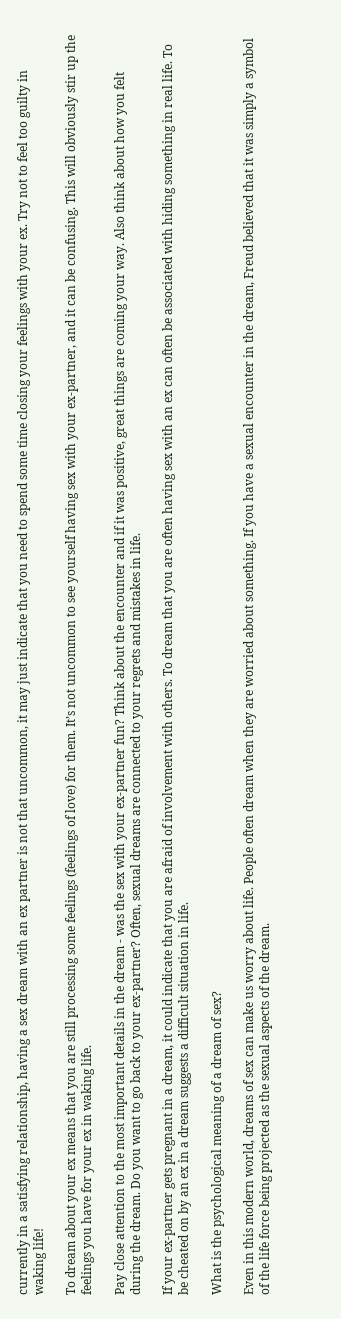currently in a satisfying relationship, having a sex dream with an ex partner is not that uncommon, it may just indicate that you need to spend some time closing your feelings with your ex. Try not to feel too guilty in waking life!

To dream about your ex means that you are still processing some feelings (feelings of love) for them. It’s not uncommon to see yourself having sex with your ex-partner, and it can be confusing. This will obviously stir up the feelings you have for your ex in waking life.

Pay close attention to the most important details in the dream - was the sex with your ex-partner fun? Think about the encounter and if it was positive, great things are coming your way. Also think about how you felt during the dream. Do you want to go back to your ex-partner? Often, sexual dreams are connected to your regrets and mistakes in life.

If your ex-partner gets pregnant in a dream, it could indicate that you are afraid of involvement with others. To dream that you are often having sex with an ex can often be associated with hiding something in real life. To be cheated on by an ex in a dream suggests a difficult situation in life.

What is the psychological meaning of a dream of sex?

Even in this modern world, dreams of sex can make us worry about life. People often dream when they are worried about something. If you have a sexual encounter in the dream, Freud believed that it was simply a symbol of the life force being projected as the sexual aspects of the dream.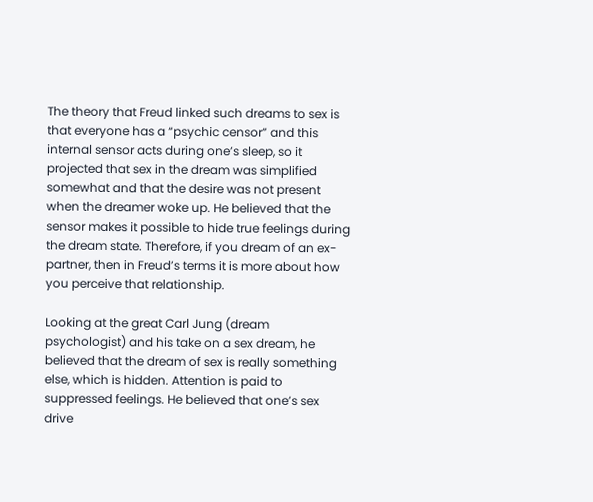The theory that Freud linked such dreams to sex is that everyone has a “psychic censor” and this internal sensor acts during one’s sleep, so it projected that sex in the dream was simplified somewhat and that the desire was not present when the dreamer woke up. He believed that the sensor makes it possible to hide true feelings during the dream state. Therefore, if you dream of an ex-partner, then in Freud’s terms it is more about how you perceive that relationship.

Looking at the great Carl Jung (dream psychologist) and his take on a sex dream, he believed that the dream of sex is really something else, which is hidden. Attention is paid to suppressed feelings. He believed that one’s sex drive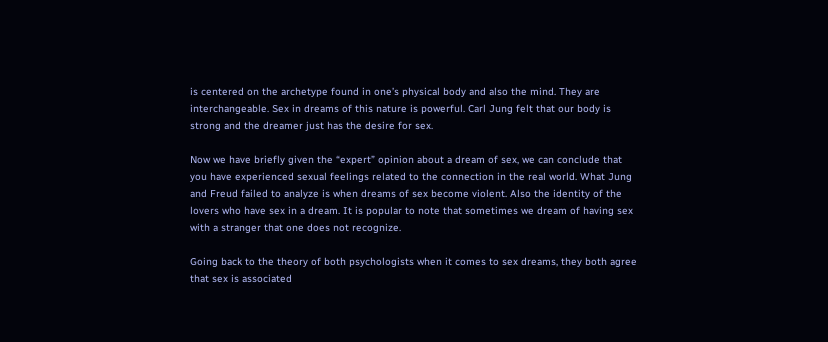is centered on the archetype found in one’s physical body and also the mind. They are interchangeable. Sex in dreams of this nature is powerful. Carl Jung felt that our body is strong and the dreamer just has the desire for sex.

Now we have briefly given the “expert” opinion about a dream of sex, we can conclude that you have experienced sexual feelings related to the connection in the real world. What Jung and Freud failed to analyze is when dreams of sex become violent. Also the identity of the lovers who have sex in a dream. It is popular to note that sometimes we dream of having sex with a stranger that one does not recognize.

Going back to the theory of both psychologists when it comes to sex dreams, they both agree that sex is associated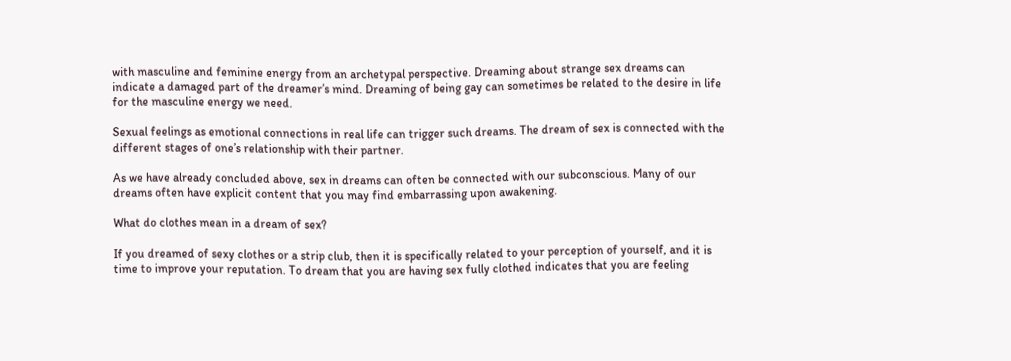with masculine and feminine energy from an archetypal perspective. Dreaming about strange sex dreams can indicate a damaged part of the dreamer’s mind. Dreaming of being gay can sometimes be related to the desire in life for the masculine energy we need.

Sexual feelings as emotional connections in real life can trigger such dreams. The dream of sex is connected with the different stages of one’s relationship with their partner.

As we have already concluded above, sex in dreams can often be connected with our subconscious. Many of our dreams often have explicit content that you may find embarrassing upon awakening.

What do clothes mean in a dream of sex?

If you dreamed of sexy clothes or a strip club, then it is specifically related to your perception of yourself, and it is time to improve your reputation. To dream that you are having sex fully clothed indicates that you are feeling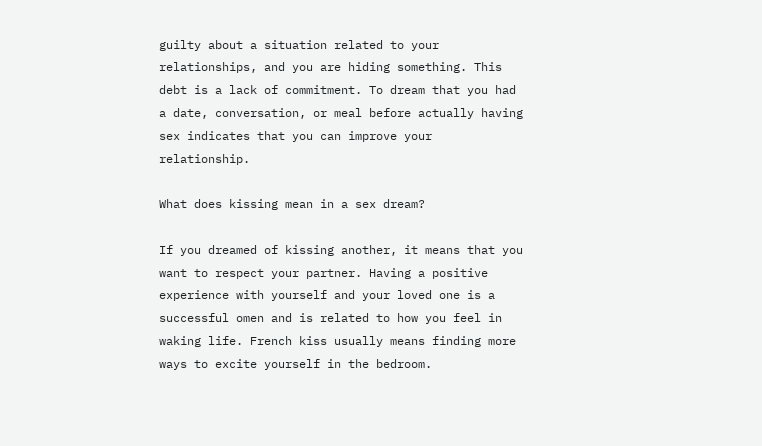guilty about a situation related to your relationships, and you are hiding something. This debt is a lack of commitment. To dream that you had a date, conversation, or meal before actually having sex indicates that you can improve your relationship.

What does kissing mean in a sex dream?

If you dreamed of kissing another, it means that you want to respect your partner. Having a positive experience with yourself and your loved one is a successful omen and is related to how you feel in waking life. French kiss usually means finding more ways to excite yourself in the bedroom.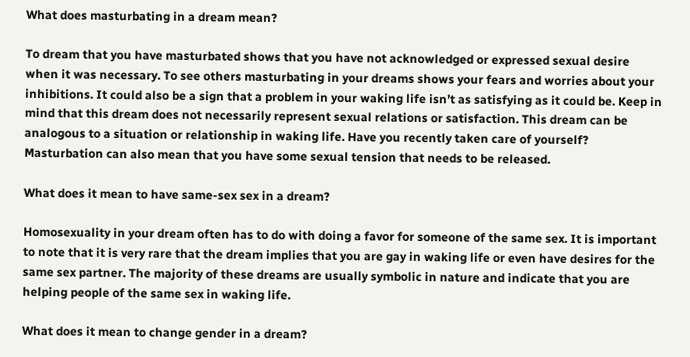What does masturbating in a dream mean?

To dream that you have masturbated shows that you have not acknowledged or expressed sexual desire when it was necessary. To see others masturbating in your dreams shows your fears and worries about your inhibitions. It could also be a sign that a problem in your waking life isn’t as satisfying as it could be. Keep in mind that this dream does not necessarily represent sexual relations or satisfaction. This dream can be analogous to a situation or relationship in waking life. Have you recently taken care of yourself? Masturbation can also mean that you have some sexual tension that needs to be released.

What does it mean to have same-sex sex in a dream?

Homosexuality in your dream often has to do with doing a favor for someone of the same sex. It is important to note that it is very rare that the dream implies that you are gay in waking life or even have desires for the same sex partner. The majority of these dreams are usually symbolic in nature and indicate that you are helping people of the same sex in waking life.

What does it mean to change gender in a dream?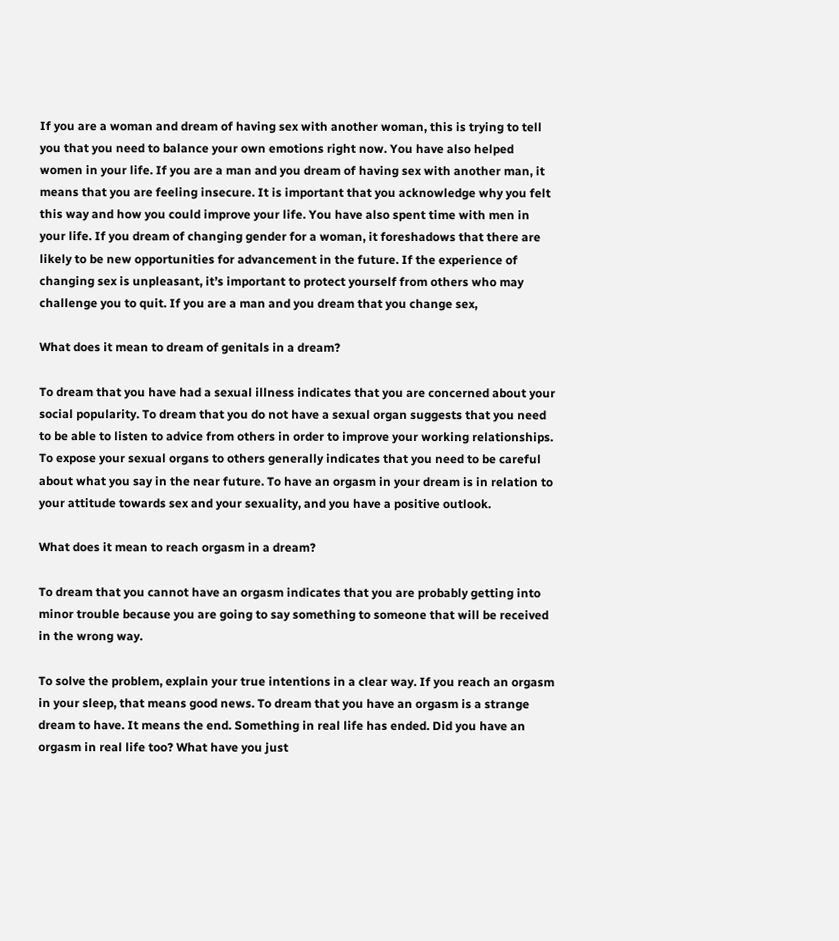If you are a woman and dream of having sex with another woman, this is trying to tell you that you need to balance your own emotions right now. You have also helped women in your life. If you are a man and you dream of having sex with another man, it means that you are feeling insecure. It is important that you acknowledge why you felt this way and how you could improve your life. You have also spent time with men in your life. If you dream of changing gender for a woman, it foreshadows that there are likely to be new opportunities for advancement in the future. If the experience of changing sex is unpleasant, it’s important to protect yourself from others who may challenge you to quit. If you are a man and you dream that you change sex,

What does it mean to dream of genitals in a dream?

To dream that you have had a sexual illness indicates that you are concerned about your social popularity. To dream that you do not have a sexual organ suggests that you need to be able to listen to advice from others in order to improve your working relationships. To expose your sexual organs to others generally indicates that you need to be careful about what you say in the near future. To have an orgasm in your dream is in relation to your attitude towards sex and your sexuality, and you have a positive outlook.

What does it mean to reach orgasm in a dream?

To dream that you cannot have an orgasm indicates that you are probably getting into minor trouble because you are going to say something to someone that will be received in the wrong way.

To solve the problem, explain your true intentions in a clear way. If you reach an orgasm in your sleep, that means good news. To dream that you have an orgasm is a strange dream to have. It means the end. Something in real life has ended. Did you have an orgasm in real life too? What have you just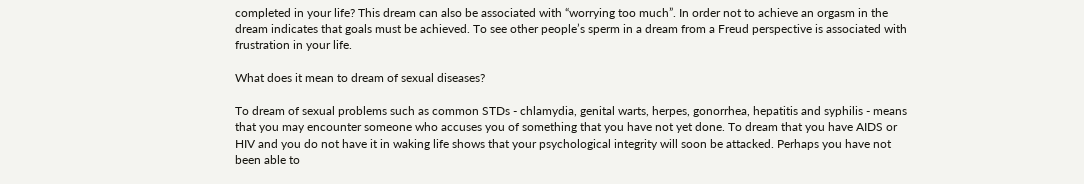completed in your life? This dream can also be associated with “worrying too much”. In order not to achieve an orgasm in the dream indicates that goals must be achieved. To see other people’s sperm in a dream from a Freud perspective is associated with frustration in your life.

What does it mean to dream of sexual diseases?

To dream of sexual problems such as common STDs - chlamydia, genital warts, herpes, gonorrhea, hepatitis and syphilis - means that you may encounter someone who accuses you of something that you have not yet done. To dream that you have AIDS or HIV and you do not have it in waking life shows that your psychological integrity will soon be attacked. Perhaps you have not been able to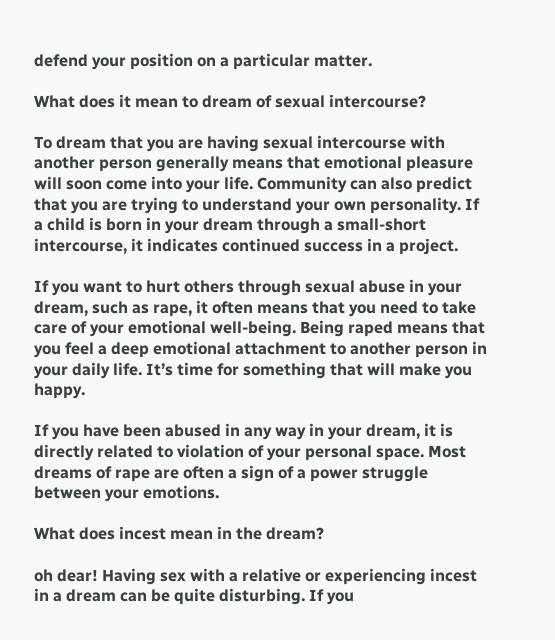defend your position on a particular matter.

What does it mean to dream of sexual intercourse?

To dream that you are having sexual intercourse with another person generally means that emotional pleasure will soon come into your life. Community can also predict that you are trying to understand your own personality. If a child is born in your dream through a small-short intercourse, it indicates continued success in a project.

If you want to hurt others through sexual abuse in your dream, such as rape, it often means that you need to take care of your emotional well-being. Being raped means that you feel a deep emotional attachment to another person in your daily life. It’s time for something that will make you happy.

If you have been abused in any way in your dream, it is directly related to violation of your personal space. Most dreams of rape are often a sign of a power struggle between your emotions.

What does incest mean in the dream?

oh dear! Having sex with a relative or experiencing incest in a dream can be quite disturbing. If you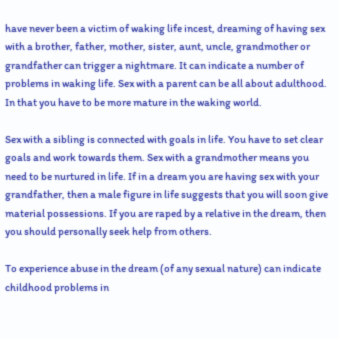have never been a victim of waking life incest, dreaming of having sex with a brother, father, mother, sister, aunt, uncle, grandmother or grandfather can trigger a nightmare. It can indicate a number of problems in waking life. Sex with a parent can be all about adulthood. In that you have to be more mature in the waking world.

Sex with a sibling is connected with goals in life. You have to set clear goals and work towards them. Sex with a grandmother means you need to be nurtured in life. If in a dream you are having sex with your grandfather, then a male figure in life suggests that you will soon give material possessions. If you are raped by a relative in the dream, then you should personally seek help from others.

To experience abuse in the dream (of any sexual nature) can indicate childhood problems in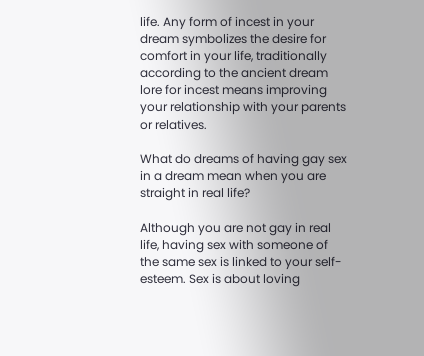life. Any form of incest in your dream symbolizes the desire for comfort in your life, traditionally according to the ancient dream lore for incest means improving your relationship with your parents or relatives.

What do dreams of having gay sex in a dream mean when you are straight in real life?

Although you are not gay in real life, having sex with someone of the same sex is linked to your self-esteem. Sex is about loving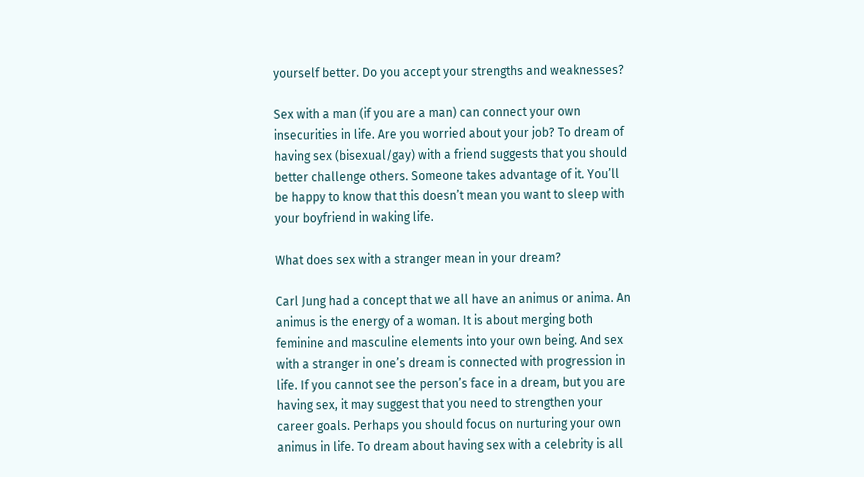yourself better. Do you accept your strengths and weaknesses?

Sex with a man (if you are a man) can connect your own insecurities in life. Are you worried about your job? To dream of having sex (bisexual/gay) with a friend suggests that you should better challenge others. Someone takes advantage of it. You’ll be happy to know that this doesn’t mean you want to sleep with your boyfriend in waking life.

What does sex with a stranger mean in your dream?

Carl Jung had a concept that we all have an animus or anima. An animus is the energy of a woman. It is about merging both feminine and masculine elements into your own being. And sex with a stranger in one’s dream is connected with progression in life. If you cannot see the person’s face in a dream, but you are having sex, it may suggest that you need to strengthen your career goals. Perhaps you should focus on nurturing your own animus in life. To dream about having sex with a celebrity is all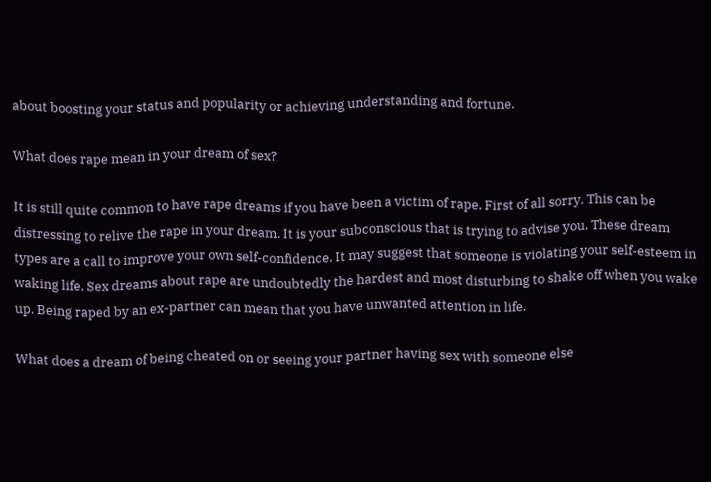about boosting your status and popularity or achieving understanding and fortune.

What does rape mean in your dream of sex?

It is still quite common to have rape dreams if you have been a victim of rape. First of all sorry. This can be distressing to relive the rape in your dream. It is your subconscious that is trying to advise you. These dream types are a call to improve your own self-confidence. It may suggest that someone is violating your self-esteem in waking life. Sex dreams about rape are undoubtedly the hardest and most disturbing to shake off when you wake up. Being raped by an ex-partner can mean that you have unwanted attention in life.

What does a dream of being cheated on or seeing your partner having sex with someone else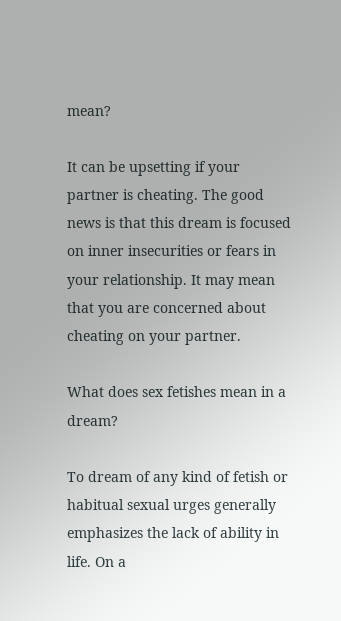mean?

It can be upsetting if your partner is cheating. The good news is that this dream is focused on inner insecurities or fears in your relationship. It may mean that you are concerned about cheating on your partner.

What does sex fetishes mean in a dream?

To dream of any kind of fetish or habitual sexual urges generally emphasizes the lack of ability in life. On a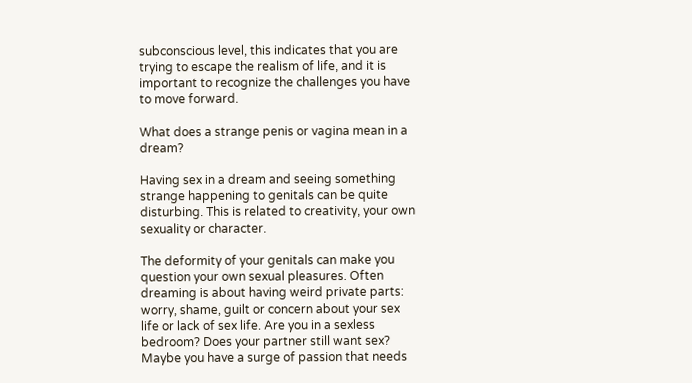subconscious level, this indicates that you are trying to escape the realism of life, and it is important to recognize the challenges you have to move forward.

What does a strange penis or vagina mean in a dream?

Having sex in a dream and seeing something strange happening to genitals can be quite disturbing. This is related to creativity, your own sexuality or character.

The deformity of your genitals can make you question your own sexual pleasures. Often dreaming is about having weird private parts: worry, shame, guilt or concern about your sex life or lack of sex life. Are you in a sexless bedroom? Does your partner still want sex? Maybe you have a surge of passion that needs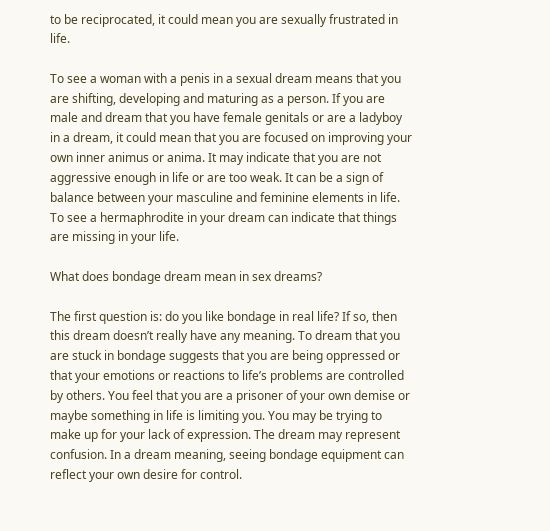to be reciprocated, it could mean you are sexually frustrated in life.

To see a woman with a penis in a sexual dream means that you are shifting, developing and maturing as a person. If you are male and dream that you have female genitals or are a ladyboy in a dream, it could mean that you are focused on improving your own inner animus or anima. It may indicate that you are not aggressive enough in life or are too weak. It can be a sign of balance between your masculine and feminine elements in life. To see a hermaphrodite in your dream can indicate that things are missing in your life.

What does bondage dream mean in sex dreams?

The first question is: do you like bondage in real life? If so, then this dream doesn’t really have any meaning. To dream that you are stuck in bondage suggests that you are being oppressed or that your emotions or reactions to life’s problems are controlled by others. You feel that you are a prisoner of your own demise or maybe something in life is limiting you. You may be trying to make up for your lack of expression. The dream may represent confusion. In a dream meaning, seeing bondage equipment can reflect your own desire for control.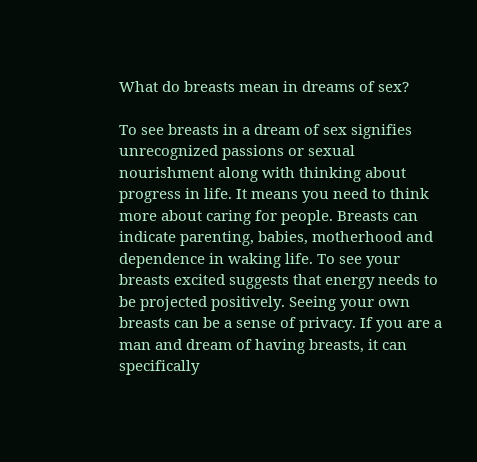What do breasts mean in dreams of sex?

To see breasts in a dream of sex signifies unrecognized passions or sexual nourishment along with thinking about progress in life. It means you need to think more about caring for people. Breasts can indicate parenting, babies, motherhood and dependence in waking life. To see your breasts excited suggests that energy needs to be projected positively. Seeing your own breasts can be a sense of privacy. If you are a man and dream of having breasts, it can specifically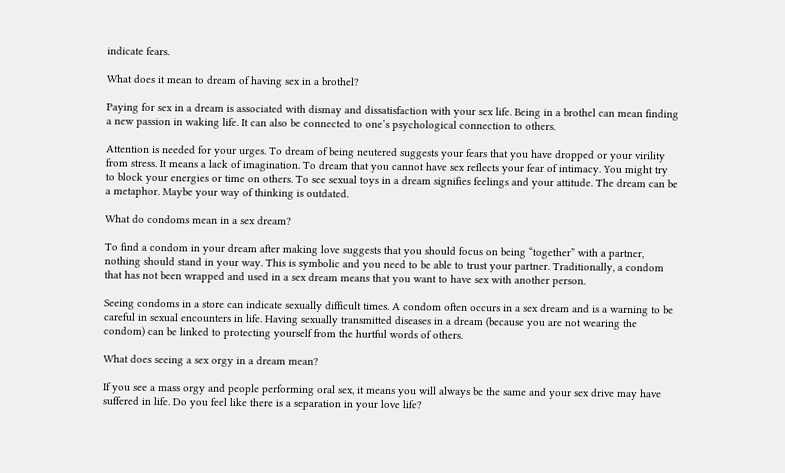indicate fears.

What does it mean to dream of having sex in a brothel?

Paying for sex in a dream is associated with dismay and dissatisfaction with your sex life. Being in a brothel can mean finding a new passion in waking life. It can also be connected to one’s psychological connection to others.

Attention is needed for your urges. To dream of being neutered suggests your fears that you have dropped or your virility from stress. It means a lack of imagination. To dream that you cannot have sex reflects your fear of intimacy. You might try to block your energies or time on others. To see sexual toys in a dream signifies feelings and your attitude. The dream can be a metaphor. Maybe your way of thinking is outdated.

What do condoms mean in a sex dream?

To find a condom in your dream after making love suggests that you should focus on being “together” with a partner, nothing should stand in your way. This is symbolic and you need to be able to trust your partner. Traditionally, a condom that has not been wrapped and used in a sex dream means that you want to have sex with another person.

Seeing condoms in a store can indicate sexually difficult times. A condom often occurs in a sex dream and is a warning to be careful in sexual encounters in life. Having sexually transmitted diseases in a dream (because you are not wearing the condom) can be linked to protecting yourself from the hurtful words of others.

What does seeing a sex orgy in a dream mean?

If you see a mass orgy and people performing oral sex, it means you will always be the same and your sex drive may have suffered in life. Do you feel like there is a separation in your love life?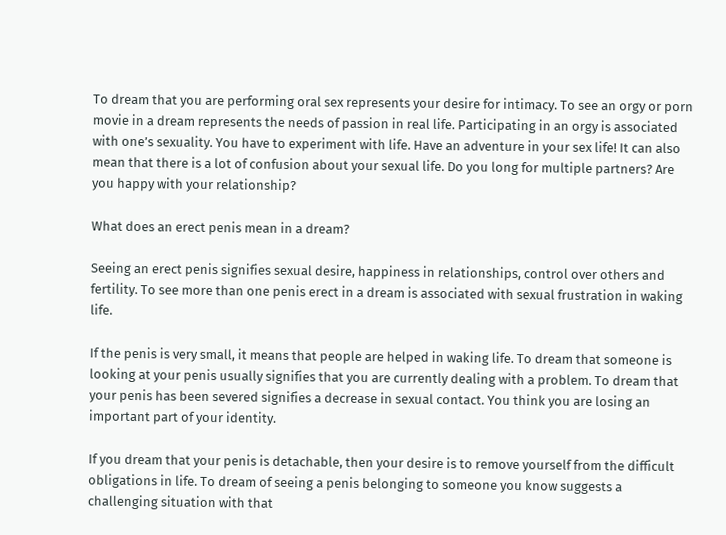To dream that you are performing oral sex represents your desire for intimacy. To see an orgy or porn movie in a dream represents the needs of passion in real life. Participating in an orgy is associated with one’s sexuality. You have to experiment with life. Have an adventure in your sex life! It can also mean that there is a lot of confusion about your sexual life. Do you long for multiple partners? Are you happy with your relationship?

What does an erect penis mean in a dream?

Seeing an erect penis signifies sexual desire, happiness in relationships, control over others and fertility. To see more than one penis erect in a dream is associated with sexual frustration in waking life.

If the penis is very small, it means that people are helped in waking life. To dream that someone is looking at your penis usually signifies that you are currently dealing with a problem. To dream that your penis has been severed signifies a decrease in sexual contact. You think you are losing an important part of your identity.

If you dream that your penis is detachable, then your desire is to remove yourself from the difficult obligations in life. To dream of seeing a penis belonging to someone you know suggests a challenging situation with that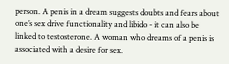person. A penis in a dream suggests doubts and fears about one’s sex drive functionality and libido - it can also be linked to testosterone. A woman who dreams of a penis is associated with a desire for sex.